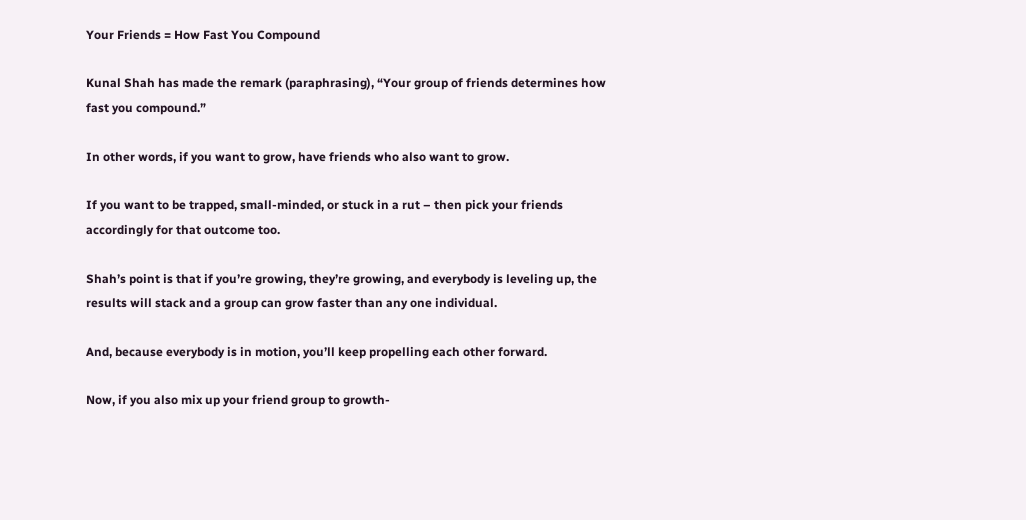Your Friends = How Fast You Compound

Kunal Shah has made the remark (paraphrasing), “Your group of friends determines how fast you compound.”

In other words, if you want to grow, have friends who also want to grow.

If you want to be trapped, small-minded, or stuck in a rut – then pick your friends accordingly for that outcome too.

Shah’s point is that if you’re growing, they’re growing, and everybody is leveling up, the results will stack and a group can grow faster than any one individual.

And, because everybody is in motion, you’ll keep propelling each other forward.

Now, if you also mix up your friend group to growth-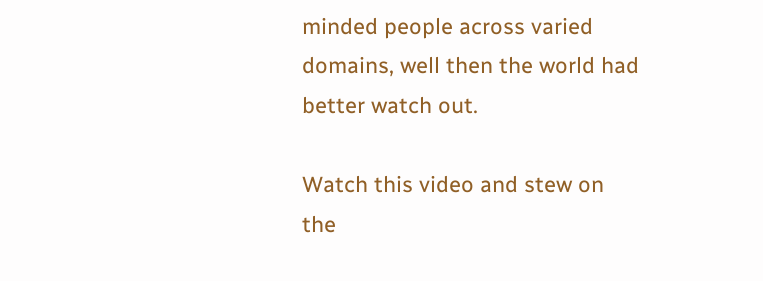minded people across varied domains, well then the world had better watch out.

Watch this video and stew on the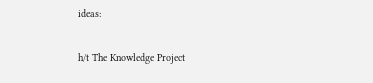ideas:

h/t The Knowledge Project